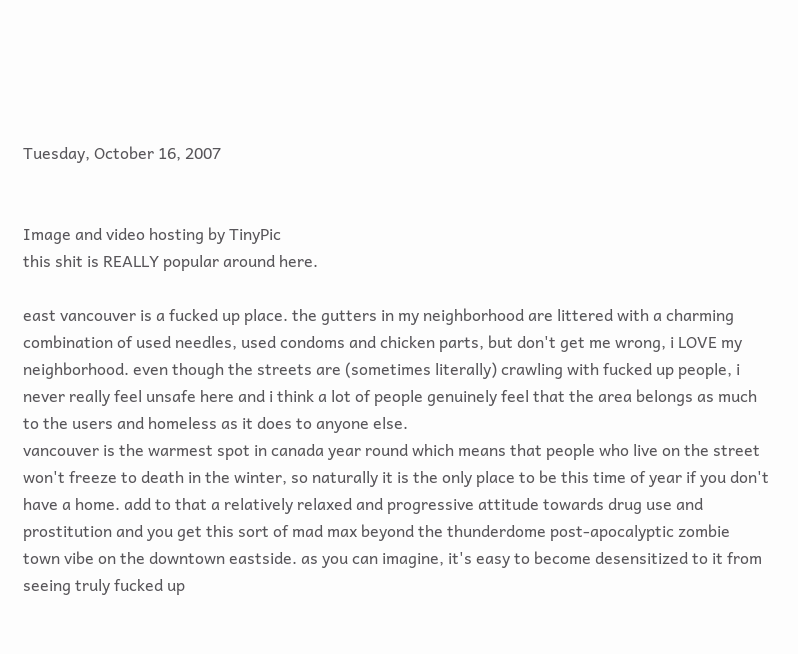Tuesday, October 16, 2007


Image and video hosting by TinyPic
this shit is REALLY popular around here.

east vancouver is a fucked up place. the gutters in my neighborhood are littered with a charming combination of used needles, used condoms and chicken parts, but don't get me wrong, i LOVE my neighborhood. even though the streets are (sometimes literally) crawling with fucked up people, i never really feel unsafe here and i think a lot of people genuinely feel that the area belongs as much to the users and homeless as it does to anyone else.
vancouver is the warmest spot in canada year round which means that people who live on the street won't freeze to death in the winter, so naturally it is the only place to be this time of year if you don't have a home. add to that a relatively relaxed and progressive attitude towards drug use and prostitution and you get this sort of mad max beyond the thunderdome post-apocalyptic zombie town vibe on the downtown eastside. as you can imagine, it's easy to become desensitized to it from seeing truly fucked up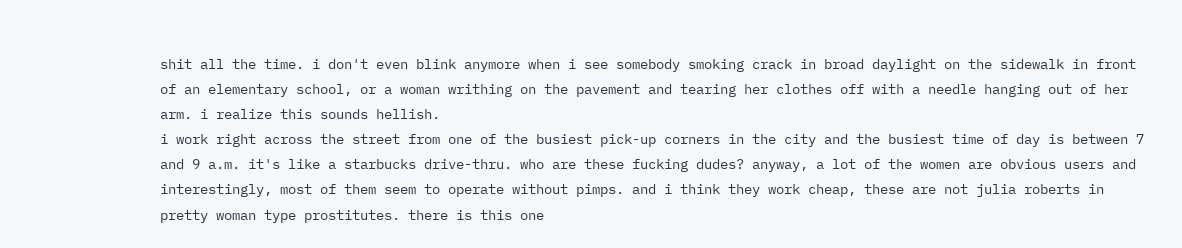shit all the time. i don't even blink anymore when i see somebody smoking crack in broad daylight on the sidewalk in front of an elementary school, or a woman writhing on the pavement and tearing her clothes off with a needle hanging out of her arm. i realize this sounds hellish.
i work right across the street from one of the busiest pick-up corners in the city and the busiest time of day is between 7 and 9 a.m. it's like a starbucks drive-thru. who are these fucking dudes? anyway, a lot of the women are obvious users and interestingly, most of them seem to operate without pimps. and i think they work cheap, these are not julia roberts in pretty woman type prostitutes. there is this one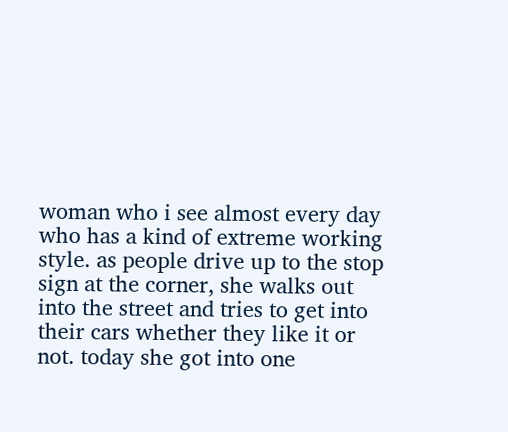woman who i see almost every day who has a kind of extreme working style. as people drive up to the stop sign at the corner, she walks out into the street and tries to get into their cars whether they like it or not. today she got into one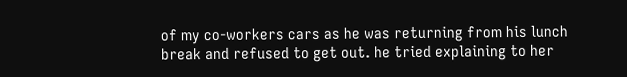of my co-workers cars as he was returning from his lunch break and refused to get out. he tried explaining to her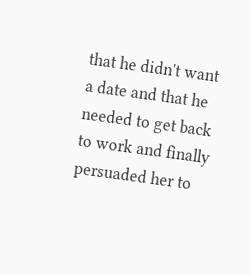that he didn't want a date and that he needed to get back to work and finally persuaded her to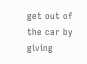get out of the car by giving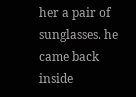her a pair of sunglasses. he came back inside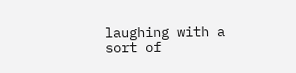laughing with a sort of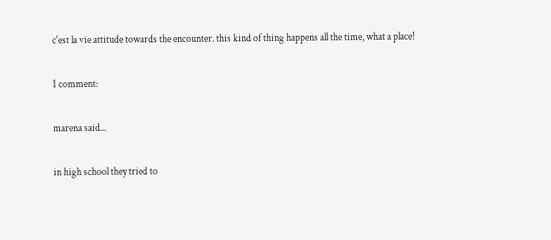c'est la vie attitude towards the encounter. this kind of thing happens all the time, what a place!

1 comment:

marena said...

in high school they tried to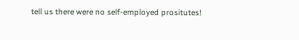tell us there were no self-employed prositutes!